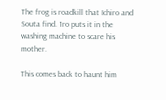The frog is roadkill that Ichiro and Souta find. 1ro puts it in the washing machine to scare his mother.

This comes back to haunt him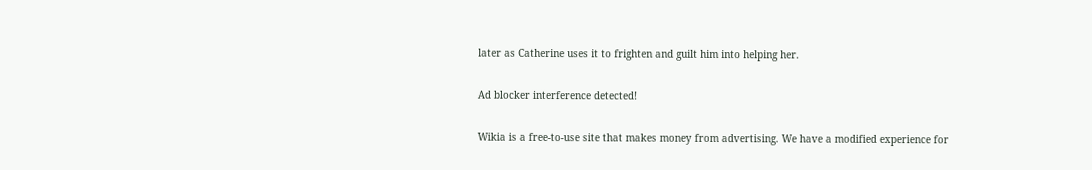later as Catherine uses it to frighten and guilt him into helping her.

Ad blocker interference detected!

Wikia is a free-to-use site that makes money from advertising. We have a modified experience for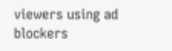viewers using ad blockers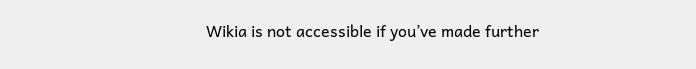Wikia is not accessible if you’ve made further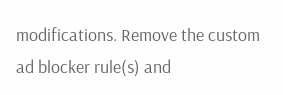modifications. Remove the custom ad blocker rule(s) and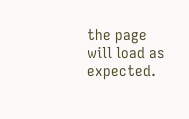the page will load as expected.